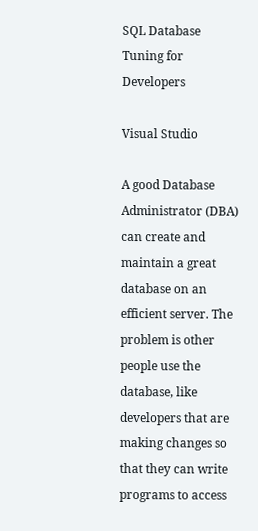SQL Database Tuning for Developers

Visual Studio

A good Database Administrator (DBA) can create and maintain a great database on an efficient server. The problem is other people use the database, like developers that are making changes so that they can write programs to access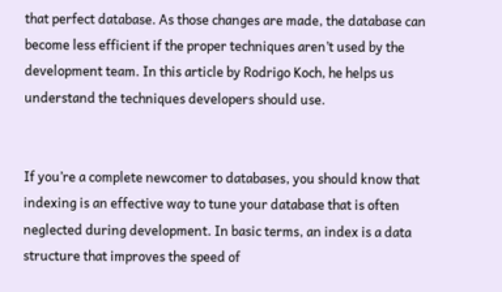that perfect database. As those changes are made, the database can become less efficient if the proper techniques aren’t used by the development team. In this article by Rodrigo Koch, he helps us understand the techniques developers should use.


If you’re a complete newcomer to databases, you should know that indexing is an effective way to tune your database that is often neglected during development. In basic terms, an index is a data structure that improves the speed of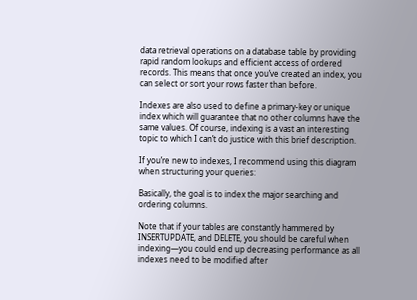data retrieval operations on a database table by providing rapid random lookups and efficient access of ordered records. This means that once you’ve created an index, you can select or sort your rows faster than before.

Indexes are also used to define a primary-key or unique index which will guarantee that no other columns have the same values. Of course, indexing is a vast an interesting topic to which I can’t do justice with this brief description.

If you’re new to indexes, I recommend using this diagram when structuring your queries:

Basically, the goal is to index the major searching and ordering columns.

Note that if your tables are constantly hammered by INSERTUPDATE, and DELETE, you should be careful when indexing—you could end up decreasing performance as all indexes need to be modified after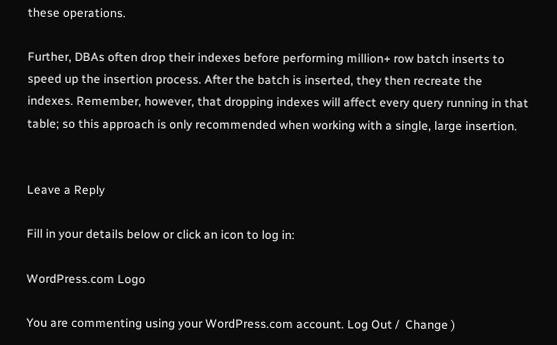these operations.

Further, DBAs often drop their indexes before performing million+ row batch inserts to speed up the insertion process. After the batch is inserted, they then recreate the indexes. Remember, however, that dropping indexes will affect every query running in that table; so this approach is only recommended when working with a single, large insertion.


Leave a Reply

Fill in your details below or click an icon to log in:

WordPress.com Logo

You are commenting using your WordPress.com account. Log Out /  Change )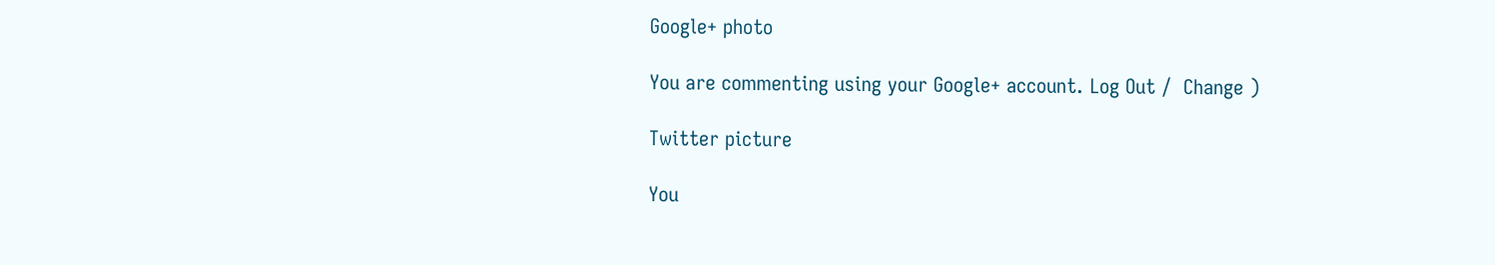Google+ photo

You are commenting using your Google+ account. Log Out /  Change )

Twitter picture

You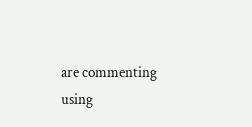are commenting using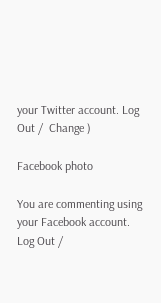your Twitter account. Log Out /  Change )

Facebook photo

You are commenting using your Facebook account. Log Out /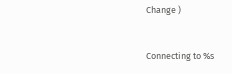Change )


Connecting to %s